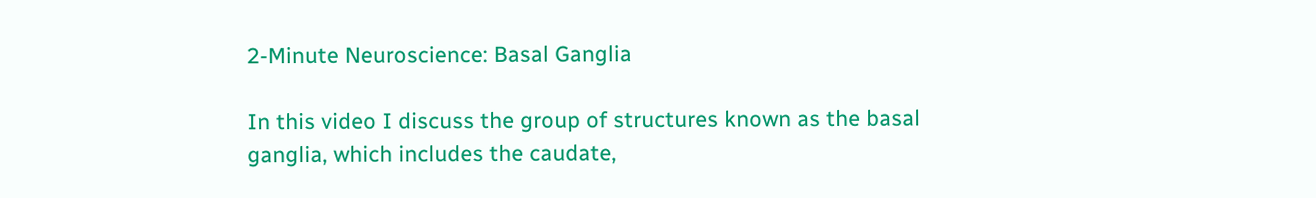2-Minute Neuroscience: Basal Ganglia

In this video I discuss the group of structures known as the basal ganglia, which includes the caudate,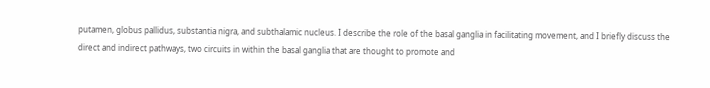putamen, globus pallidus, substantia nigra, and subthalamic nucleus. I describe the role of the basal ganglia in facilitating movement, and I briefly discuss the direct and indirect pathways, two circuits in within the basal ganglia that are thought to promote and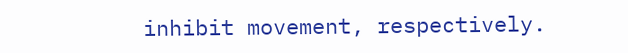inhibit movement, respectively.